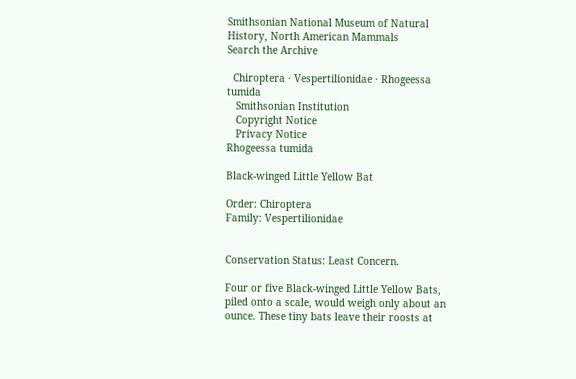Smithsonian National Museum of Natural History, North American Mammals
Search the Archive

  Chiroptera · Vespertilionidae · Rhogeessa tumida
   Smithsonian Institution
   Copyright Notice
   Privacy Notice
Rhogeessa tumida

Black-winged Little Yellow Bat

Order: Chiroptera
Family: Vespertilionidae


Conservation Status: Least Concern.

Four or five Black-winged Little Yellow Bats, piled onto a scale, would weigh only about an ounce. These tiny bats leave their roosts at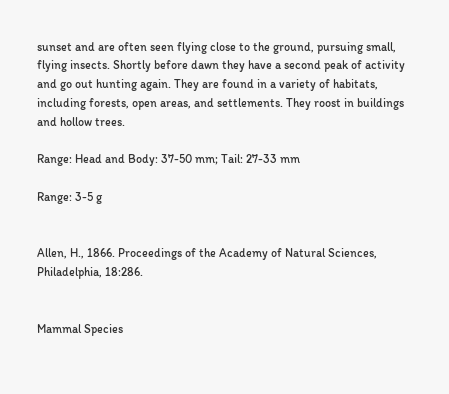sunset and are often seen flying close to the ground, pursuing small, flying insects. Shortly before dawn they have a second peak of activity and go out hunting again. They are found in a variety of habitats, including forests, open areas, and settlements. They roost in buildings and hollow trees.

Range: Head and Body: 37-50 mm; Tail: 27-33 mm

Range: 3-5 g


Allen, H., 1866. Proceedings of the Academy of Natural Sciences, Philadelphia, 18:286.


Mammal Species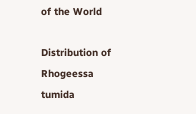of the World

Distribution of Rhogeessa tumida